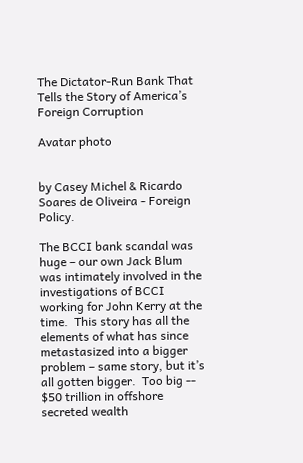The Dictator-Run Bank That Tells the Story of America’s Foreign Corruption

Avatar photo


by Casey Michel & Ricardo Soares de Oliveira - Foreign Policy.

The BCCI bank scandal was huge – our own Jack Blum was intimately involved in the investigations of BCCI working for John Kerry at the time.  This story has all the elements of what has since metastasized into a bigger problem – same story, but it’s all gotten bigger.  Too big -- $50 trillion in offshore secreted wealth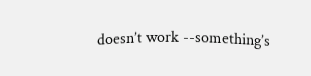doesn’t work --something’s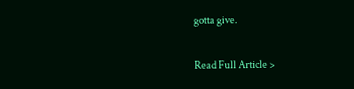gotta give.

Read Full Article >